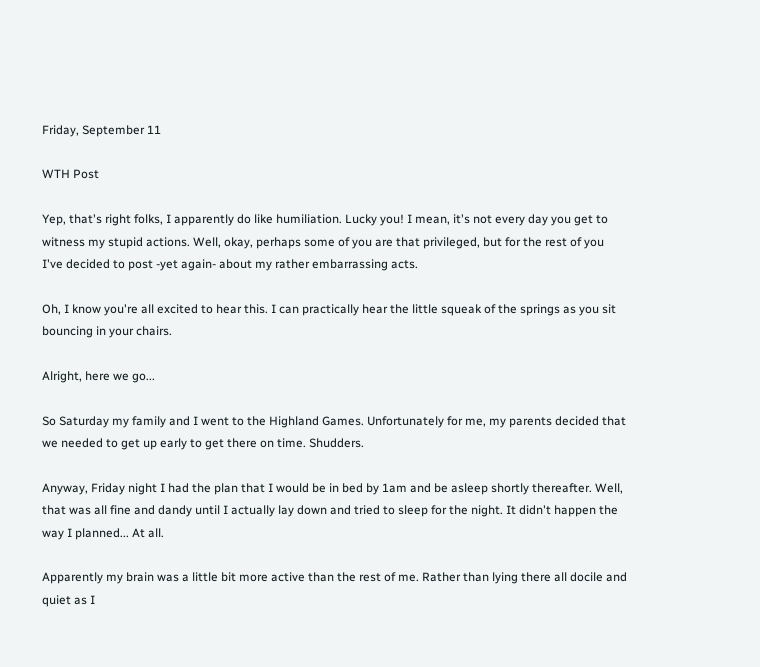Friday, September 11

WTH Post

Yep, that's right folks, I apparently do like humiliation. Lucky you! I mean, it's not every day you get to witness my stupid actions. Well, okay, perhaps some of you are that privileged, but for the rest of you I've decided to post -yet again- about my rather embarrassing acts.

Oh, I know you're all excited to hear this. I can practically hear the little squeak of the springs as you sit bouncing in your chairs.

Alright, here we go...

So Saturday my family and I went to the Highland Games. Unfortunately for me, my parents decided that we needed to get up early to get there on time. Shudders.

Anyway, Friday night I had the plan that I would be in bed by 1am and be asleep shortly thereafter. Well, that was all fine and dandy until I actually lay down and tried to sleep for the night. It didn't happen the way I planned... At all.

Apparently my brain was a little bit more active than the rest of me. Rather than lying there all docile and quiet as I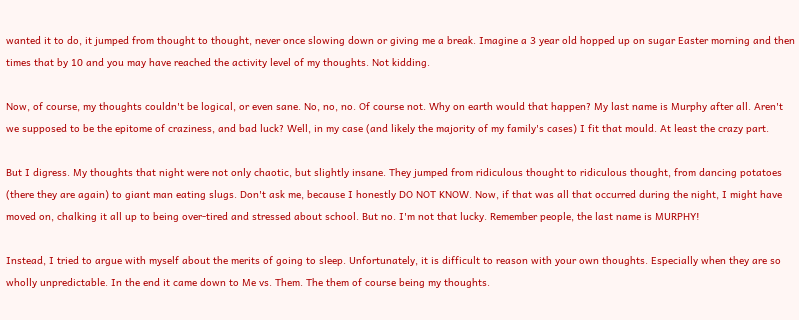wanted it to do, it jumped from thought to thought, never once slowing down or giving me a break. Imagine a 3 year old hopped up on sugar Easter morning and then times that by 10 and you may have reached the activity level of my thoughts. Not kidding.

Now, of course, my thoughts couldn't be logical, or even sane. No, no, no. Of course not. Why on earth would that happen? My last name is Murphy after all. Aren't we supposed to be the epitome of craziness, and bad luck? Well, in my case (and likely the majority of my family's cases) I fit that mould. At least the crazy part.

But I digress. My thoughts that night were not only chaotic, but slightly insane. They jumped from ridiculous thought to ridiculous thought, from dancing potatoes (there they are again) to giant man eating slugs. Don't ask me, because I honestly DO NOT KNOW. Now, if that was all that occurred during the night, I might have moved on, chalking it all up to being over-tired and stressed about school. But no. I'm not that lucky. Remember people, the last name is MURPHY!

Instead, I tried to argue with myself about the merits of going to sleep. Unfortunately, it is difficult to reason with your own thoughts. Especially when they are so wholly unpredictable. In the end it came down to Me vs. Them. The them of course being my thoughts.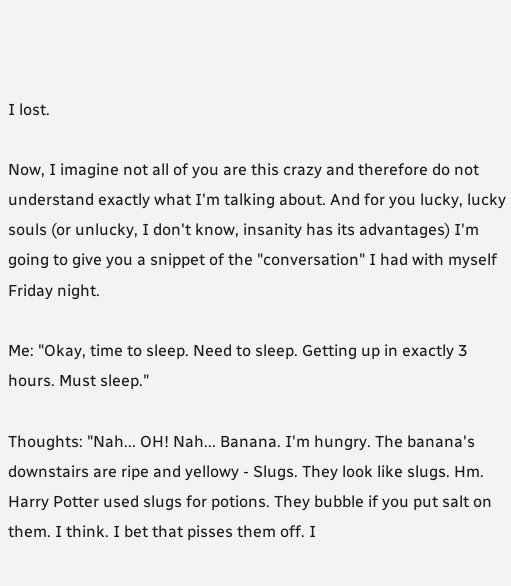I lost.

Now, I imagine not all of you are this crazy and therefore do not understand exactly what I'm talking about. And for you lucky, lucky souls (or unlucky, I don't know, insanity has its advantages) I'm going to give you a snippet of the "conversation" I had with myself Friday night.

Me: "Okay, time to sleep. Need to sleep. Getting up in exactly 3 hours. Must sleep."

Thoughts: "Nah... OH! Nah... Banana. I'm hungry. The banana's downstairs are ripe and yellowy - Slugs. They look like slugs. Hm. Harry Potter used slugs for potions. They bubble if you put salt on them. I think. I bet that pisses them off. I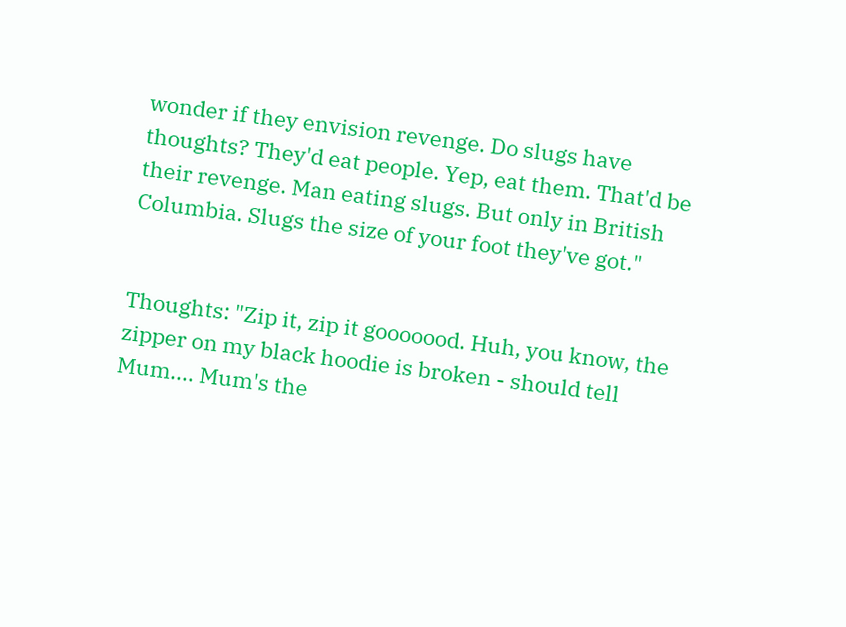wonder if they envision revenge. Do slugs have thoughts? They'd eat people. Yep, eat them. That'd be their revenge. Man eating slugs. But only in British Columbia. Slugs the size of your foot they've got."


Thoughts: "Zip it, zip it gooooood. Huh, you know, the zipper on my black hoodie is broken - should tell Mum.... Mum's the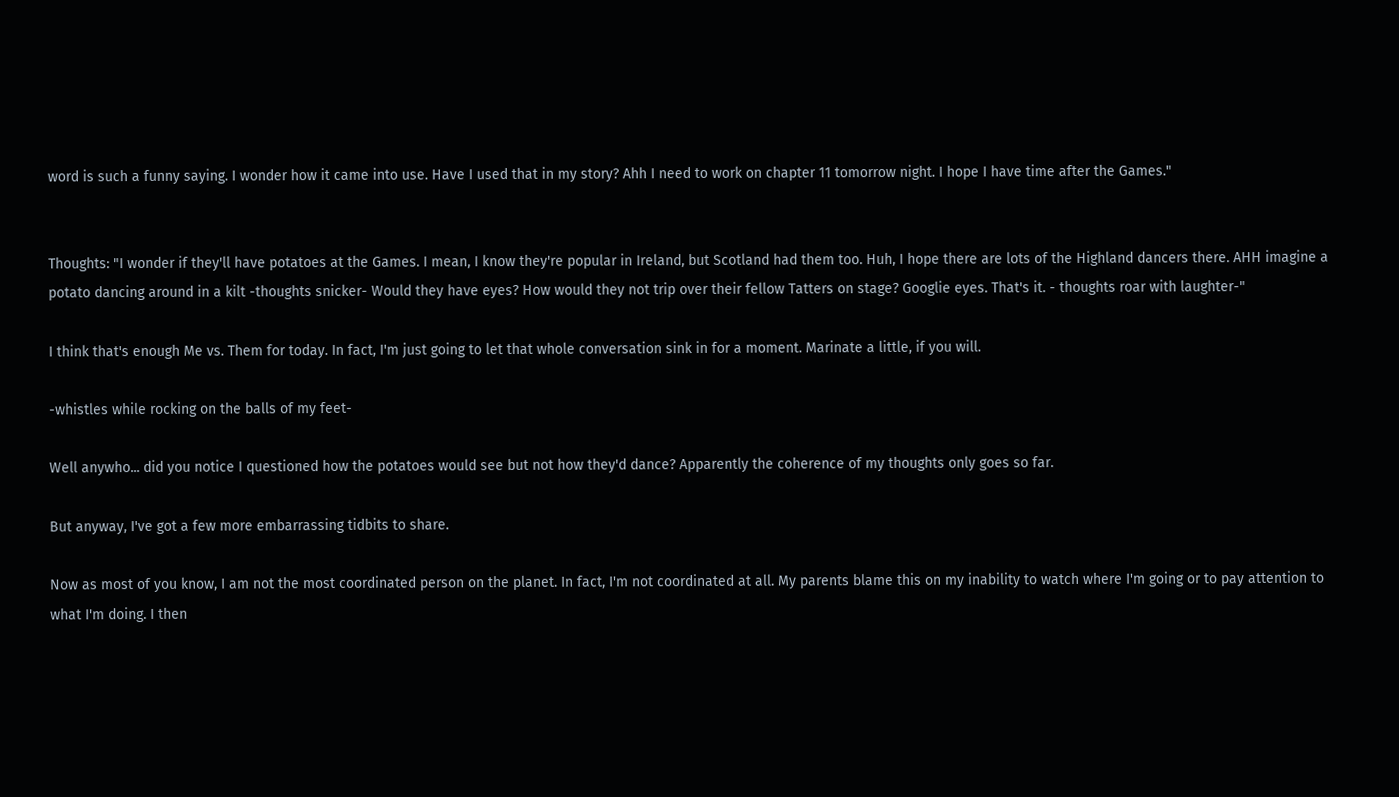word is such a funny saying. I wonder how it came into use. Have I used that in my story? Ahh I need to work on chapter 11 tomorrow night. I hope I have time after the Games."


Thoughts: "I wonder if they'll have potatoes at the Games. I mean, I know they're popular in Ireland, but Scotland had them too. Huh, I hope there are lots of the Highland dancers there. AHH imagine a potato dancing around in a kilt -thoughts snicker- Would they have eyes? How would they not trip over their fellow Tatters on stage? Googlie eyes. That's it. - thoughts roar with laughter-"

I think that's enough Me vs. Them for today. In fact, I'm just going to let that whole conversation sink in for a moment. Marinate a little, if you will.

-whistles while rocking on the balls of my feet-

Well anywho... did you notice I questioned how the potatoes would see but not how they'd dance? Apparently the coherence of my thoughts only goes so far.

But anyway, I've got a few more embarrassing tidbits to share.

Now as most of you know, I am not the most coordinated person on the planet. In fact, I'm not coordinated at all. My parents blame this on my inability to watch where I'm going or to pay attention to what I'm doing. I then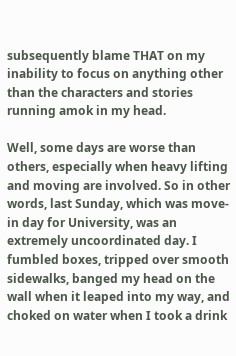subsequently blame THAT on my inability to focus on anything other than the characters and stories running amok in my head.

Well, some days are worse than others, especially when heavy lifting and moving are involved. So in other words, last Sunday, which was move-in day for University, was an extremely uncoordinated day. I fumbled boxes, tripped over smooth sidewalks, banged my head on the wall when it leaped into my way, and choked on water when I took a drink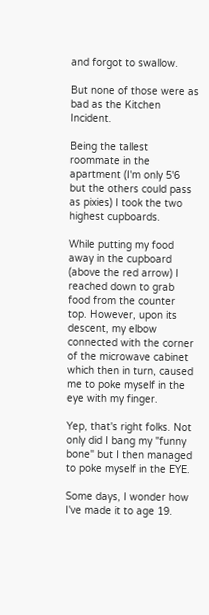and forgot to swallow.

But none of those were as bad as the Kitchen Incident.

Being the tallest roommate in the apartment (I'm only 5'6 but the others could pass as pixies) I took the two highest cupboards.

While putting my food away in the cupboard (above the red arrow) I reached down to grab food from the counter top. However, upon its descent, my elbow connected with the corner of the microwave cabinet which then in turn, caused me to poke myself in the eye with my finger.

Yep, that's right folks. Not only did I bang my "funny bone" but I then managed to poke myself in the EYE.

Some days, I wonder how I've made it to age 19.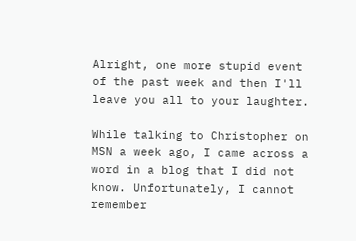Alright, one more stupid event of the past week and then I'll leave you all to your laughter.

While talking to Christopher on MSN a week ago, I came across a word in a blog that I did not know. Unfortunately, I cannot remember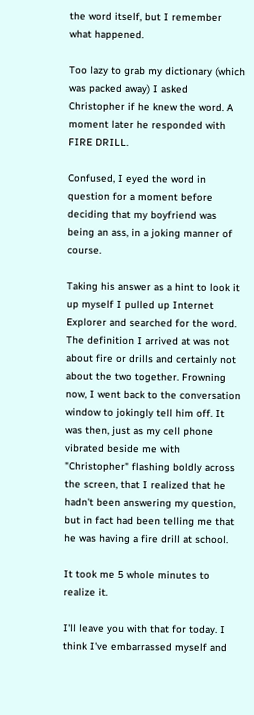the word itself, but I remember what happened.

Too lazy to grab my dictionary (which was packed away) I asked Christopher if he knew the word. A moment later he responded with FIRE DRILL.

Confused, I eyed the word in question for a moment before deciding that my boyfriend was being an ass, in a joking manner of course.

Taking his answer as a hint to look it up myself I pulled up Internet Explorer and searched for the word. The definition I arrived at was not about fire or drills and certainly not about the two together. Frowning now, I went back to the conversation window to jokingly tell him off. It was then, just as my cell phone vibrated beside me with "Christopher" flashing boldly across the screen, that I realized that he hadn't been answering my question, but in fact had been telling me that he was having a fire drill at school.

It took me 5 whole minutes to realize it.

I'll leave you with that for today. I think I've embarrassed myself and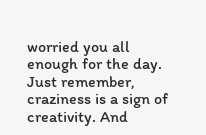worried you all enough for the day. Just remember, craziness is a sign of creativity. And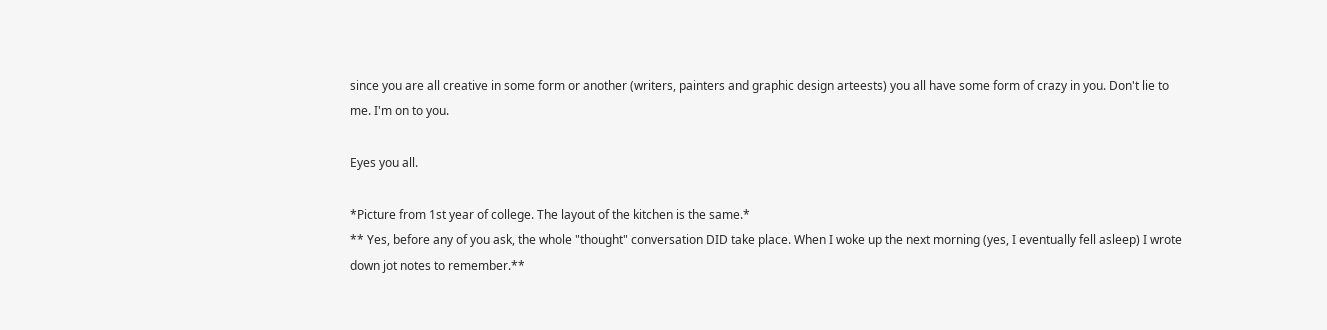since you are all creative in some form or another (writers, painters and graphic design arteests) you all have some form of crazy in you. Don't lie to me. I'm on to you.

Eyes you all.

*Picture from 1st year of college. The layout of the kitchen is the same.*
** Yes, before any of you ask, the whole "thought" conversation DID take place. When I woke up the next morning (yes, I eventually fell asleep) I wrote down jot notes to remember.**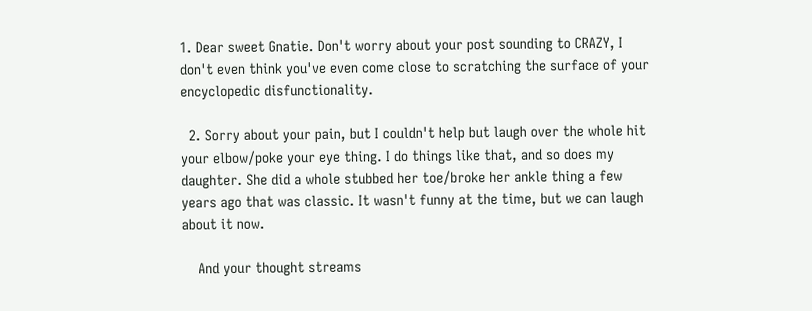1. Dear sweet Gnatie. Don't worry about your post sounding to CRAZY, I don't even think you've even come close to scratching the surface of your encyclopedic disfunctionality.

  2. Sorry about your pain, but I couldn't help but laugh over the whole hit your elbow/poke your eye thing. I do things like that, and so does my daughter. She did a whole stubbed her toe/broke her ankle thing a few years ago that was classic. It wasn't funny at the time, but we can laugh about it now.

    And your thought streams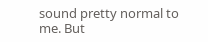sound pretty normal to me. But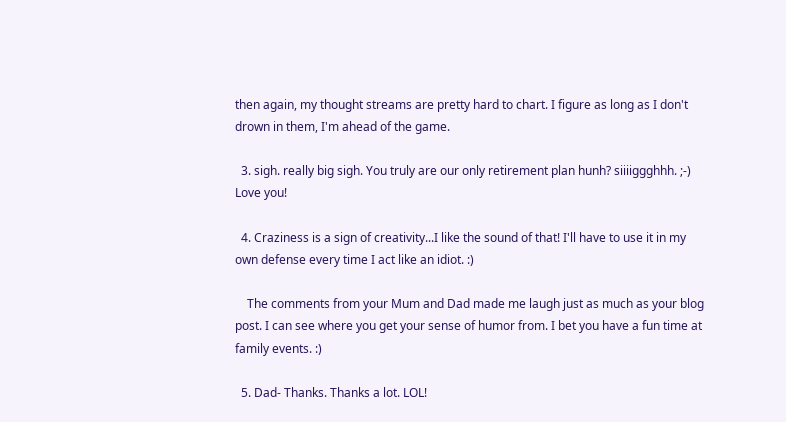then again, my thought streams are pretty hard to chart. I figure as long as I don't drown in them, I'm ahead of the game.

  3. sigh. really big sigh. You truly are our only retirement plan hunh? siiiiggghhh. ;-) Love you!

  4. Craziness is a sign of creativity...I like the sound of that! I'll have to use it in my own defense every time I act like an idiot. :)

    The comments from your Mum and Dad made me laugh just as much as your blog post. I can see where you get your sense of humor from. I bet you have a fun time at family events. :)

  5. Dad- Thanks. Thanks a lot. LOL!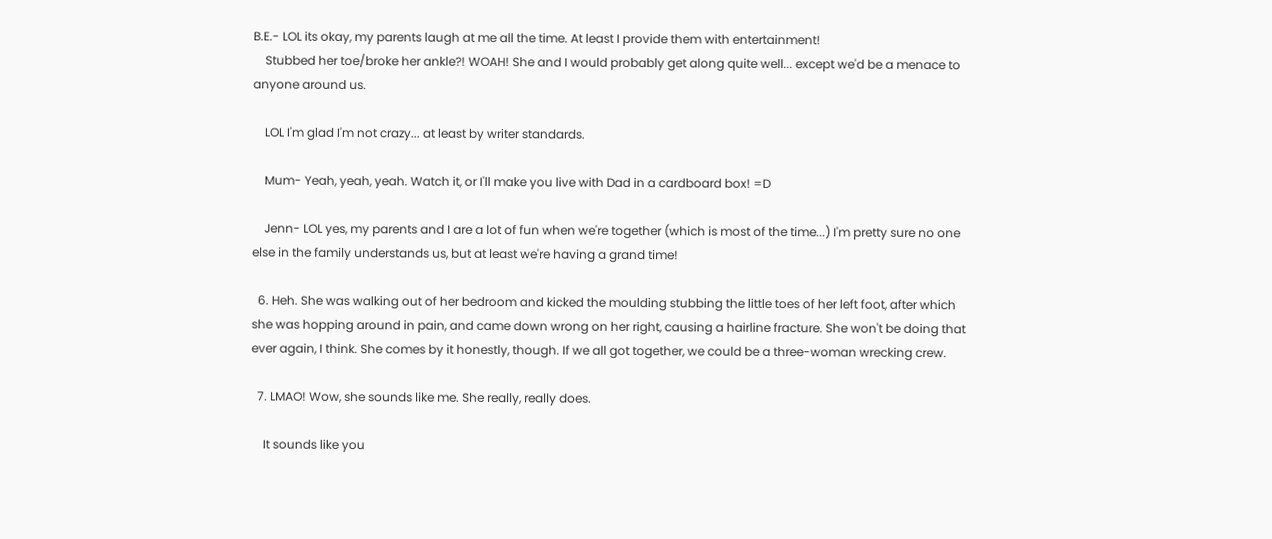B.E.- LOL its okay, my parents laugh at me all the time. At least I provide them with entertainment!
    Stubbed her toe/broke her ankle?! WOAH! She and I would probably get along quite well... except we'd be a menace to anyone around us.

    LOL I'm glad I'm not crazy... at least by writer standards.

    Mum- Yeah, yeah, yeah. Watch it, or I'll make you live with Dad in a cardboard box! =D

    Jenn- LOL yes, my parents and I are a lot of fun when we're together (which is most of the time...) I'm pretty sure no one else in the family understands us, but at least we're having a grand time!

  6. Heh. She was walking out of her bedroom and kicked the moulding stubbing the little toes of her left foot, after which she was hopping around in pain, and came down wrong on her right, causing a hairline fracture. She won't be doing that ever again, I think. She comes by it honestly, though. If we all got together, we could be a three-woman wrecking crew.

  7. LMAO! Wow, she sounds like me. She really, really does.

    It sounds like you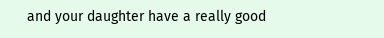and your daughter have a really good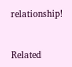relationship!


Related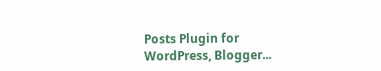Posts Plugin for WordPress, Blogger...